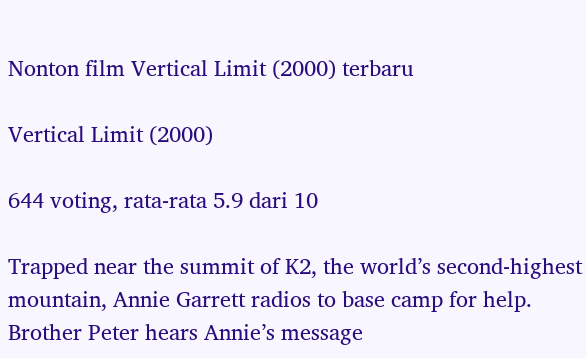Nonton film Vertical Limit (2000) terbaru

Vertical Limit (2000)

644 voting, rata-rata 5.9 dari 10

Trapped near the summit of K2, the world’s second-highest mountain, Annie Garrett radios to base camp for help. Brother Peter hears Annie’s message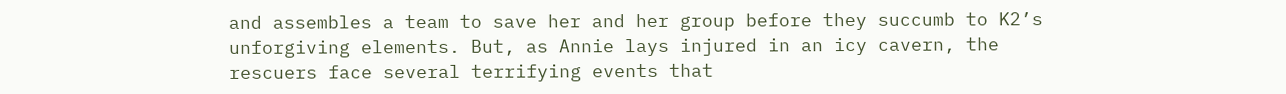and assembles a team to save her and her group before they succumb to K2’s unforgiving elements. But, as Annie lays injured in an icy cavern, the rescuers face several terrifying events that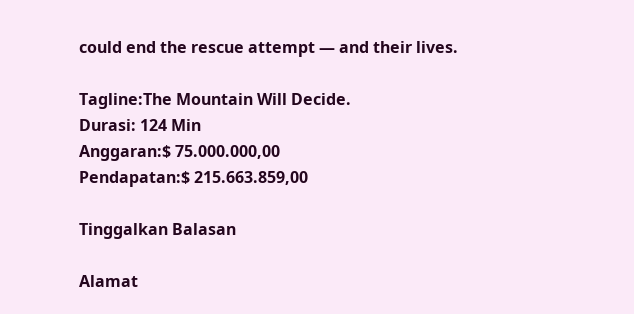could end the rescue attempt — and their lives.

Tagline:The Mountain Will Decide.
Durasi: 124 Min
Anggaran:$ 75.000.000,00
Pendapatan:$ 215.663.859,00

Tinggalkan Balasan

Alamat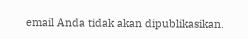email Anda tidak akan dipublikasikan.